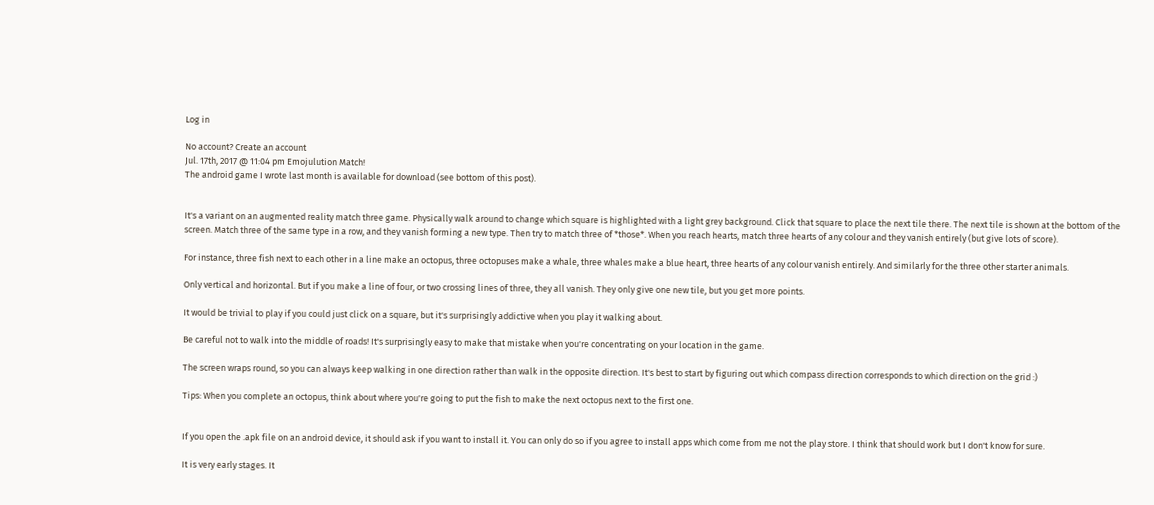Log in

No account? Create an account
Jul. 17th, 2017 @ 11:04 pm Emojulution Match!
The android game I wrote last month is available for download (see bottom of this post).


It's a variant on an augmented reality match three game. Physically walk around to change which square is highlighted with a light grey background. Click that square to place the next tile there. The next tile is shown at the bottom of the screen. Match three of the same type in a row, and they vanish forming a new type. Then try to match three of *those*. When you reach hearts, match three hearts of any colour and they vanish entirely (but give lots of score).

For instance, three fish next to each other in a line make an octopus, three octopuses make a whale, three whales make a blue heart, three hearts of any colour vanish entirely. And similarly for the three other starter animals.

Only vertical and horizontal. But if you make a line of four, or two crossing lines of three, they all vanish. They only give one new tile, but you get more points.

It would be trivial to play if you could just click on a square, but it's surprisingly addictive when you play it walking about.

Be careful not to walk into the middle of roads! It's surprisingly easy to make that mistake when you're concentrating on your location in the game.

The screen wraps round, so you can always keep walking in one direction rather than walk in the opposite direction. It's best to start by figuring out which compass direction corresponds to which direction on the grid :)

Tips: When you complete an octopus, think about where you're going to put the fish to make the next octopus next to the first one.


If you open the .apk file on an android device, it should ask if you want to install it. You can only do so if you agree to install apps which come from me not the play store. I think that should work but I don't know for sure.

It is very early stages. It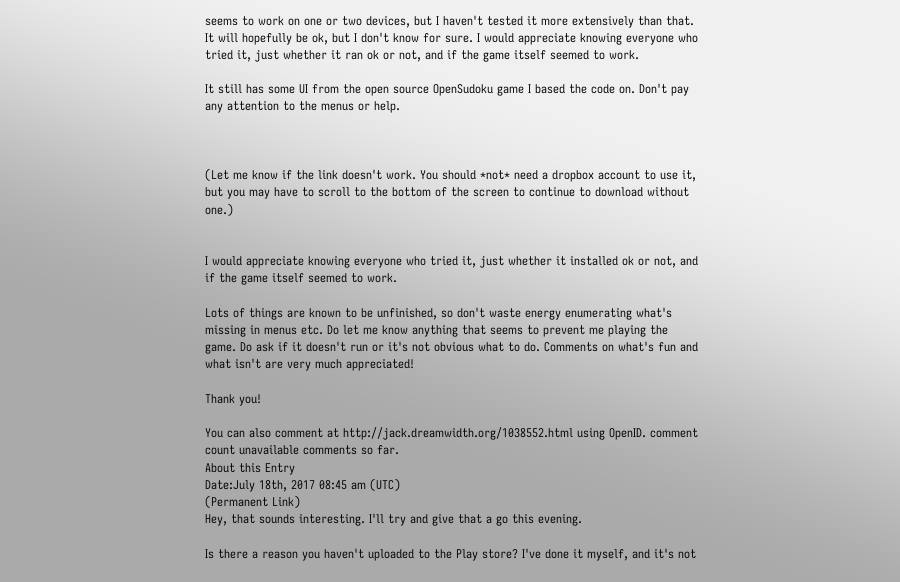seems to work on one or two devices, but I haven't tested it more extensively than that. It will hopefully be ok, but I don't know for sure. I would appreciate knowing everyone who tried it, just whether it ran ok or not, and if the game itself seemed to work.

It still has some UI from the open source OpenSudoku game I based the code on. Don't pay any attention to the menus or help.



(Let me know if the link doesn't work. You should *not* need a dropbox account to use it, but you may have to scroll to the bottom of the screen to continue to download without one.)


I would appreciate knowing everyone who tried it, just whether it installed ok or not, and if the game itself seemed to work.

Lots of things are known to be unfinished, so don't waste energy enumerating what's missing in menus etc. Do let me know anything that seems to prevent me playing the game. Do ask if it doesn't run or it's not obvious what to do. Comments on what's fun and what isn't are very much appreciated!

Thank you!

You can also comment at http://jack.dreamwidth.org/1038552.html using OpenID. comment count unavailable comments so far.
About this Entry
Date:July 18th, 2017 08:45 am (UTC)
(Permanent Link)
Hey, that sounds interesting. I'll try and give that a go this evening.

Is there a reason you haven't uploaded to the Play store? I've done it myself, and it's not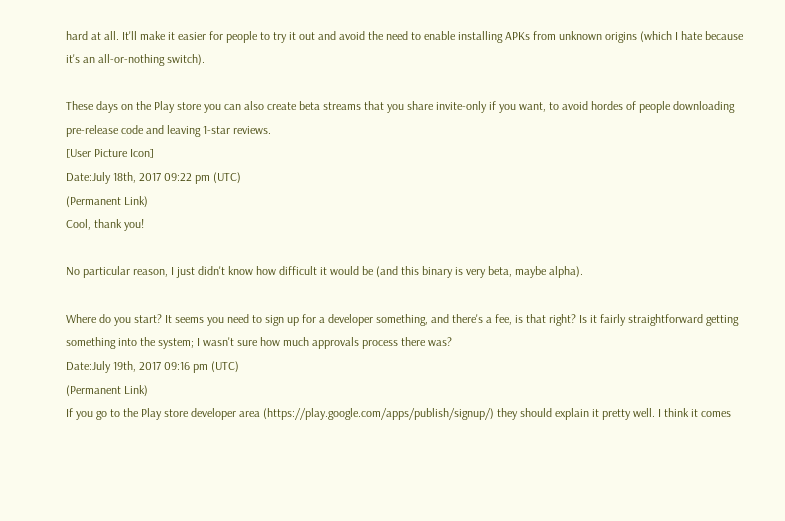hard at all. It'll make it easier for people to try it out and avoid the need to enable installing APKs from unknown origins (which I hate because it's an all-or-nothing switch).

These days on the Play store you can also create beta streams that you share invite-only if you want, to avoid hordes of people downloading pre-release code and leaving 1-star reviews.
[User Picture Icon]
Date:July 18th, 2017 09:22 pm (UTC)
(Permanent Link)
Cool, thank you!

No particular reason, I just didn't know how difficult it would be (and this binary is very beta, maybe alpha).

Where do you start? It seems you need to sign up for a developer something, and there's a fee, is that right? Is it fairly straightforward getting something into the system; I wasn't sure how much approvals process there was?
Date:July 19th, 2017 09:16 pm (UTC)
(Permanent Link)
If you go to the Play store developer area (https://play.google.com/apps/publish/signup/) they should explain it pretty well. I think it comes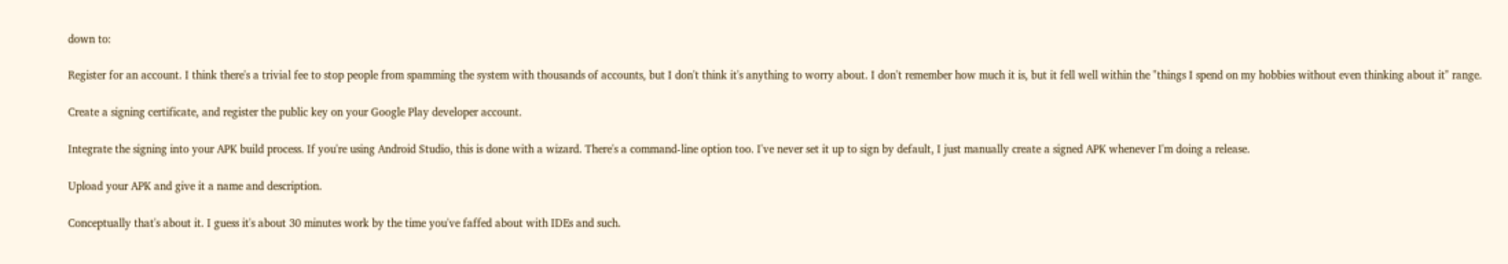down to:

Register for an account. I think there's a trivial fee to stop people from spamming the system with thousands of accounts, but I don't think it's anything to worry about. I don't remember how much it is, but it fell well within the "things I spend on my hobbies without even thinking about it" range.

Create a signing certificate, and register the public key on your Google Play developer account.

Integrate the signing into your APK build process. If you're using Android Studio, this is done with a wizard. There's a command-line option too. I've never set it up to sign by default, I just manually create a signed APK whenever I'm doing a release.

Upload your APK and give it a name and description.

Conceptually that's about it. I guess it's about 30 minutes work by the time you've faffed about with IDEs and such.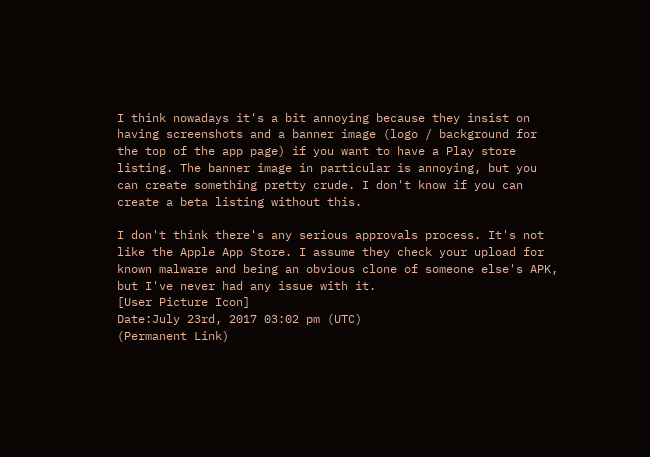I think nowadays it's a bit annoying because they insist on having screenshots and a banner image (logo / background for the top of the app page) if you want to have a Play store listing. The banner image in particular is annoying, but you can create something pretty crude. I don't know if you can create a beta listing without this.

I don't think there's any serious approvals process. It's not like the Apple App Store. I assume they check your upload for known malware and being an obvious clone of someone else's APK, but I've never had any issue with it.
[User Picture Icon]
Date:July 23rd, 2017 03:02 pm (UTC)
(Permanent Link)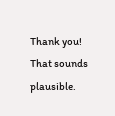Thank you! That sounds plausible.